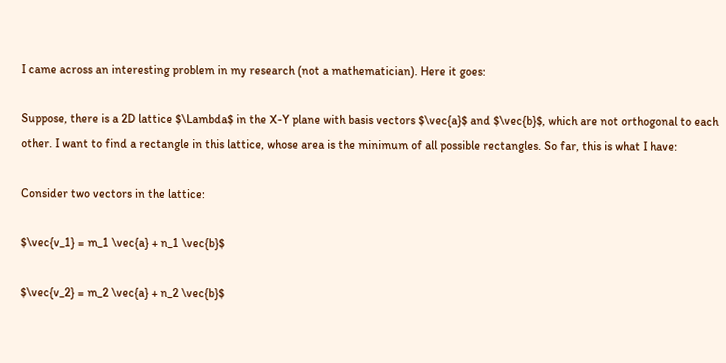I came across an interesting problem in my research (not a mathematician). Here it goes:

Suppose, there is a 2D lattice $\Lambda$ in the X-Y plane with basis vectors $\vec{a}$ and $\vec{b}$, which are not orthogonal to each other. I want to find a rectangle in this lattice, whose area is the minimum of all possible rectangles. So far, this is what I have:

Consider two vectors in the lattice:

$\vec{v_1} = m_1 \vec{a} + n_1 \vec{b}$

$\vec{v_2} = m_2 \vec{a} + n_2 \vec{b}$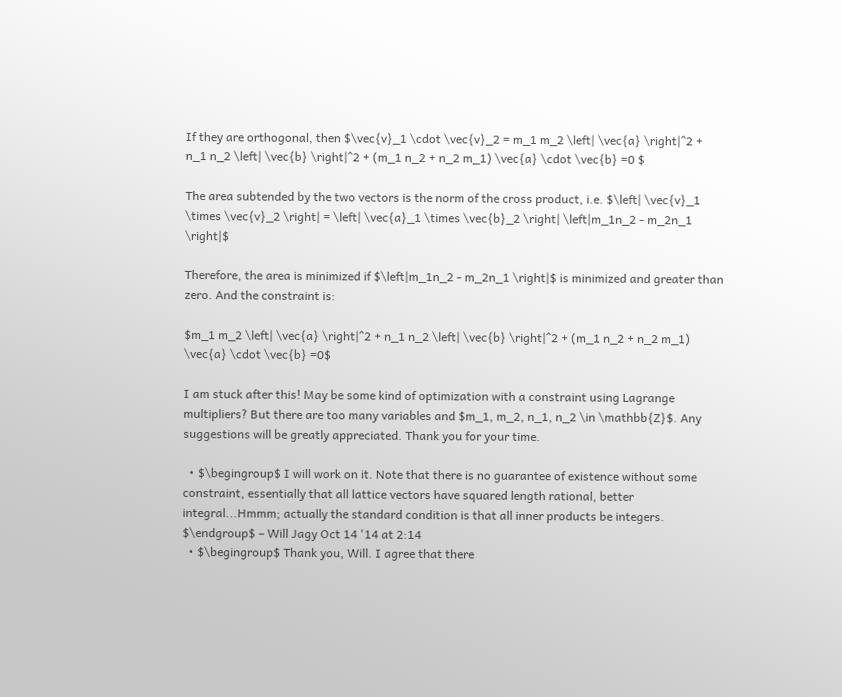If they are orthogonal, then $\vec{v}_1 \cdot \vec{v}_2 = m_1 m_2 \left| \vec{a} \right|^2 + n_1 n_2 \left| \vec{b} \right|^2 + (m_1 n_2 + n_2 m_1) \vec{a} \cdot \vec{b} =0 $

The area subtended by the two vectors is the norm of the cross product, i.e. $\left| \vec{v}_1 \times \vec{v}_2 \right| = \left| \vec{a}_1 \times \vec{b}_2 \right| \left|m_1n_2 - m_2n_1 \right|$

Therefore, the area is minimized if $\left|m_1n_2 - m_2n_1 \right|$ is minimized and greater than zero. And the constraint is:

$m_1 m_2 \left| \vec{a} \right|^2 + n_1 n_2 \left| \vec{b} \right|^2 + (m_1 n_2 + n_2 m_1) \vec{a} \cdot \vec{b} =0$

I am stuck after this! May be some kind of optimization with a constraint using Lagrange multipliers? But there are too many variables and $m_1, m_2, n_1, n_2 \in \mathbb{Z}$. Any suggestions will be greatly appreciated. Thank you for your time.

  • $\begingroup$ I will work on it. Note that there is no guarantee of existence without some constraint, essentially that all lattice vectors have squared length rational, better integral...Hmmm; actually the standard condition is that all inner products be integers. $\endgroup$ – Will Jagy Oct 14 '14 at 2:14
  • $\begingroup$ Thank you, Will. I agree that there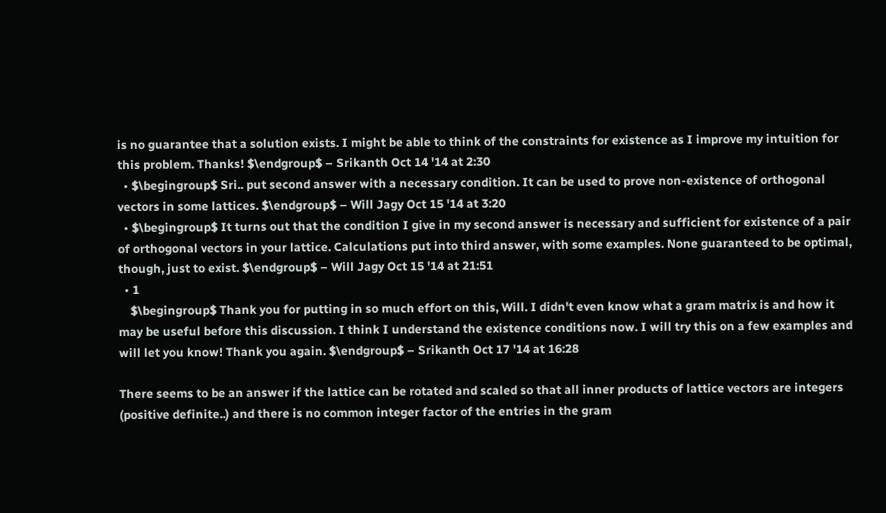is no guarantee that a solution exists. I might be able to think of the constraints for existence as I improve my intuition for this problem. Thanks! $\endgroup$ – Srikanth Oct 14 '14 at 2:30
  • $\begingroup$ Sri.. put second answer with a necessary condition. It can be used to prove non-existence of orthogonal vectors in some lattices. $\endgroup$ – Will Jagy Oct 15 '14 at 3:20
  • $\begingroup$ It turns out that the condition I give in my second answer is necessary and sufficient for existence of a pair of orthogonal vectors in your lattice. Calculations put into third answer, with some examples. None guaranteed to be optimal, though, just to exist. $\endgroup$ – Will Jagy Oct 15 '14 at 21:51
  • 1
    $\begingroup$ Thank you for putting in so much effort on this, Will. I didn't even know what a gram matrix is and how it may be useful before this discussion. I think I understand the existence conditions now. I will try this on a few examples and will let you know! Thank you again. $\endgroup$ – Srikanth Oct 17 '14 at 16:28

There seems to be an answer if the lattice can be rotated and scaled so that all inner products of lattice vectors are integers (positive definite..) and there is no common integer factor of the entries in the gram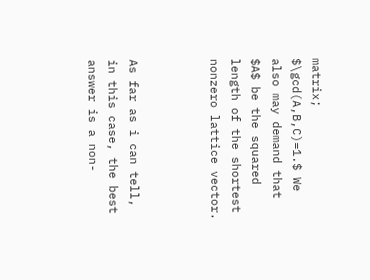matrix; $\gcd(A,B,C)=1.$ We also may demand that $A$ be the squared length of the shortest nonzero lattice vector.



As far as i can tell, in this case, the best answer is a non-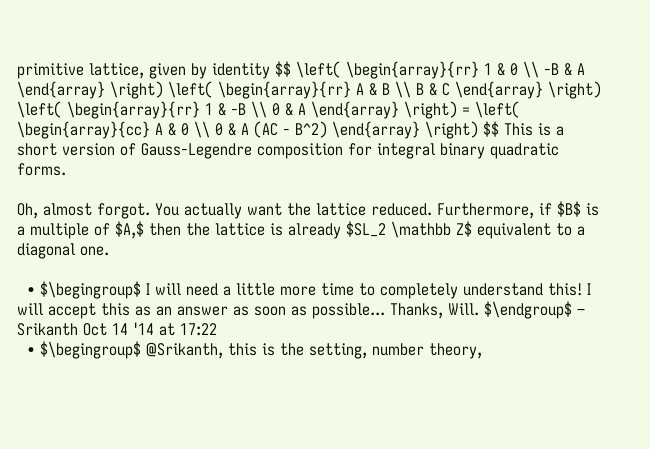primitive lattice, given by identity $$ \left( \begin{array}{rr} 1 & 0 \\ -B & A \end{array} \right) \left( \begin{array}{rr} A & B \\ B & C \end{array} \right) \left( \begin{array}{rr} 1 & -B \\ 0 & A \end{array} \right) = \left( \begin{array}{cc} A & 0 \\ 0 & A (AC - B^2) \end{array} \right) $$ This is a short version of Gauss-Legendre composition for integral binary quadratic forms.

Oh, almost forgot. You actually want the lattice reduced. Furthermore, if $B$ is a multiple of $A,$ then the lattice is already $SL_2 \mathbb Z$ equivalent to a diagonal one.

  • $\begingroup$ I will need a little more time to completely understand this! I will accept this as an answer as soon as possible... Thanks, Will. $\endgroup$ – Srikanth Oct 14 '14 at 17:22
  • $\begingroup$ @Srikanth, this is the setting, number theory,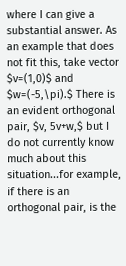where I can give a substantial answer. As an example that does not fit this, take vector $v=(1,0)$ and $w=(-5,\pi).$ There is an evident orthogonal pair, $v, 5v+w,$ but I do not currently know much about this situation...for example, if there is an orthogonal pair, is the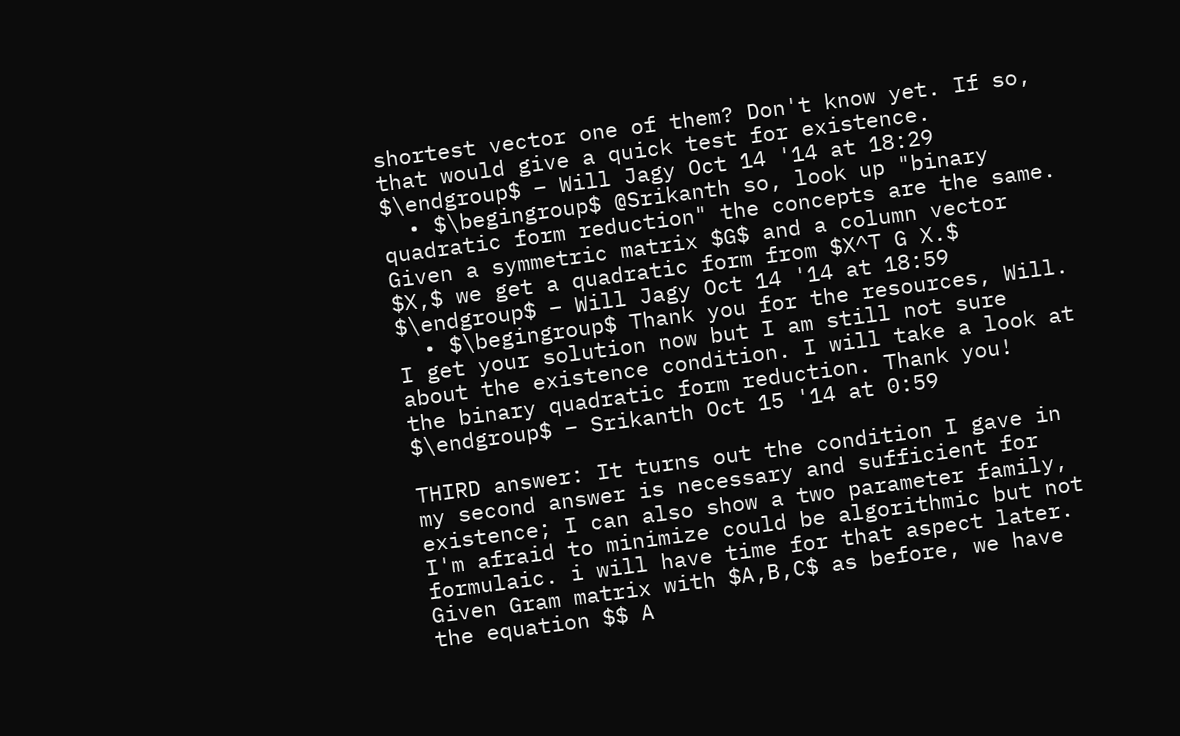shortest vector one of them? Don't know yet. If so, that would give a quick test for existence. $\endgroup$ – Will Jagy Oct 14 '14 at 18:29
  • $\begingroup$ @Srikanth so, look up "binary quadratic form reduction" the concepts are the same. Given a symmetric matrix $G$ and a column vector $X,$ we get a quadratic form from $X^T G X.$ $\endgroup$ – Will Jagy Oct 14 '14 at 18:59
  • $\begingroup$ Thank you for the resources, Will. I get your solution now but I am still not sure about the existence condition. I will take a look at the binary quadratic form reduction. Thank you! $\endgroup$ – Srikanth Oct 15 '14 at 0:59

THIRD answer: It turns out the condition I gave in my second answer is necessary and sufficient for existence; I can also show a two parameter family, I'm afraid to minimize could be algorithmic but not formulaic. i will have time for that aspect later. Given Gram matrix with $A,B,C$ as before, we have the equation $$ A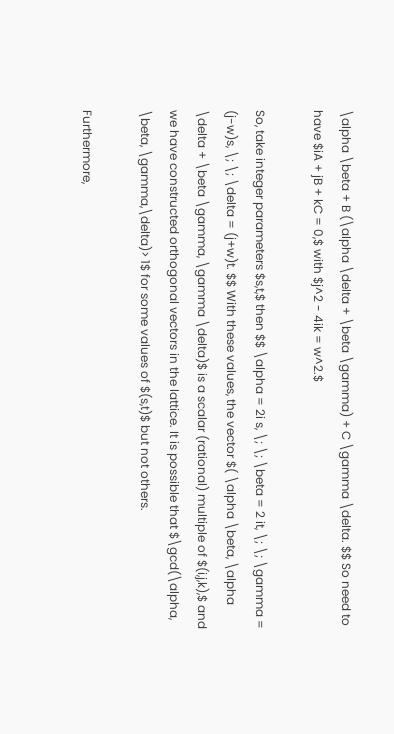\alpha \beta + B (\alpha \delta + \beta \gamma) + C \gamma \delta. $$ So need to have $iA + jB + kC = 0,$ with $j^2 - 4ik = w^2.$

So, take integer parameters $s,t,$ then $$ \alpha = 2i s, \; \; \beta = 2 it, \; \; \gamma = (j-w)s, \; \; \delta = (j+w)t. $$ With these values, the vector $( \alpha \beta, \alpha \delta + \beta \gamma, \gamma \delta)$ is a scalar (rational) multiple of $(i,j,k),$ and we have constructed orthogonal vectors in the lattice. It is possible that $\gcd(\alpha, \beta, \gamma,\delta)> 1$ for some values of $(s,t)$ but not others.

Furthermore,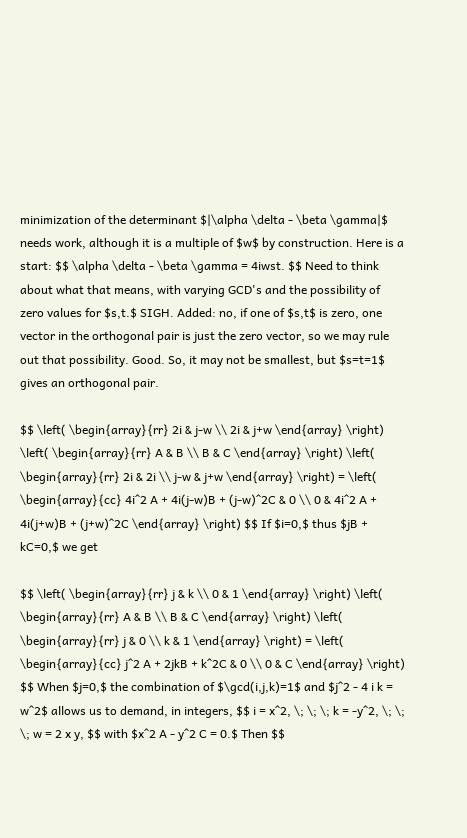minimization of the determinant $|\alpha \delta - \beta \gamma|$ needs work, although it is a multiple of $w$ by construction. Here is a start: $$ \alpha \delta - \beta \gamma = 4iwst. $$ Need to think about what that means, with varying GCD's and the possibility of zero values for $s,t.$ SIGH. Added: no, if one of $s,t$ is zero, one vector in the orthogonal pair is just the zero vector, so we may rule out that possibility. Good. So, it may not be smallest, but $s=t=1$ gives an orthogonal pair.

$$ \left( \begin{array}{rr} 2i & j-w \\ 2i & j+w \end{array} \right) \left( \begin{array}{rr} A & B \\ B & C \end{array} \right) \left( \begin{array}{rr} 2i & 2i \\ j-w & j+w \end{array} \right) = \left( \begin{array}{cc} 4i^2 A + 4i(j-w)B + (j-w)^2C & 0 \\ 0 & 4i^2 A + 4i(j+w)B + (j+w)^2C \end{array} \right) $$ If $i=0,$ thus $jB + kC=0,$ we get

$$ \left( \begin{array}{rr} j & k \\ 0 & 1 \end{array} \right) \left( \begin{array}{rr} A & B \\ B & C \end{array} \right) \left( \begin{array}{rr} j & 0 \\ k & 1 \end{array} \right) = \left( \begin{array}{cc} j^2 A + 2jkB + k^2C & 0 \\ 0 & C \end{array} \right) $$ When $j=0,$ the combination of $\gcd(i,j,k)=1$ and $j^2 - 4 i k = w^2$ allows us to demand, in integers, $$ i = x^2, \; \; \; k = -y^2, \; \; \; w = 2 x y, $$ with $x^2 A - y^2 C = 0.$ Then $$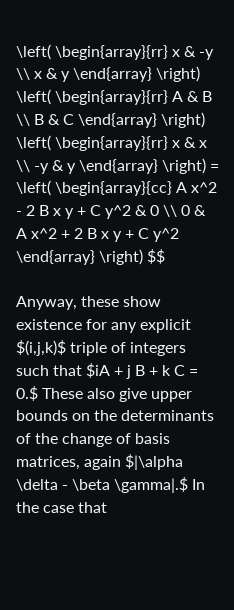\left( \begin{array}{rr} x & -y \\ x & y \end{array} \right) \left( \begin{array}{rr} A & B \\ B & C \end{array} \right) \left( \begin{array}{rr} x & x \\ -y & y \end{array} \right) = \left( \begin{array}{cc} A x^2 - 2 B x y + C y^2 & 0 \\ 0 & A x^2 + 2 B x y + C y^2 \end{array} \right) $$

Anyway, these show existence for any explicit $(i,j,k)$ triple of integers such that $iA + j B + k C = 0.$ These also give upper bounds on the determinants of the change of basis matrices, again $|\alpha \delta - \beta \gamma|.$ In the case that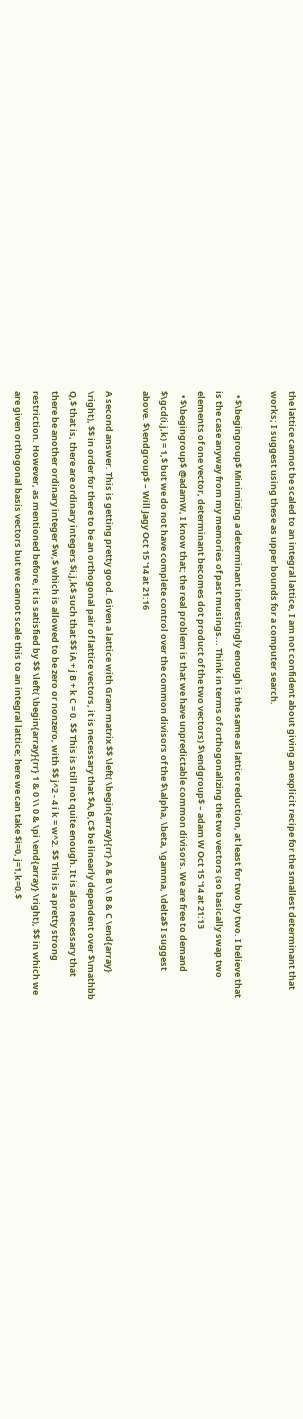the lattice cannot be scaled to an integral lattice, I am not confident about giving an explicit recipe for the smallest determinant that works; I suggest using these as upper bounds for a computer search.

  • $\begingroup$ Minimizing a determinant interestingly enough is the same as lattice reduction, at least for two by two. I believe that is the case anyway from my memories of past musings... Think in terms of orthogonalizing the two vectors (so basically swap two elements of one vector, determinant becomes dot product of the two vectors) $\endgroup$ – adam W Oct 15 '14 at 21:13
  • $\begingroup$ @adamW, I know that; the real problem is that we have unpredictable common divisors. We are free to demand $\gcd(i,j,k) = 1,$ but we do not have complete control over the common divisors of the $\alpha, \beta, \gamma, \delta$ I suggest above. $\endgroup$ – Will Jagy Oct 15 '14 at 21:16

A second answer. This is getting pretty good. Given a lattice with Gram matrix $$ \left( \begin{array}{rr} A & B \\ B & C \end{array} \right), $$ in order for there to be an orthogonal pair of lattice vectors, it is necessary that $A,B,C$ be linearly dependent over $\mathbb Q,$ that is, there are ordinary integers $i,j,k$ such that $$ iA + j B + k C = 0. $$ This is still not quite enough. It is also necessary that there be another ordinary integer $w,$ which is allowed to be zero or nonzero, with $$ j^2 - 4 i k = w^2. $$ This is a pretty strong restriction. However, as mentioned before, it is satisfied by $$ \left( \begin{array}{rr} 1 & 0 \\ 0 & \pi \end{array} \right), $$ in which we are given orthogonal basis vectors but we cannot scale this to an integral lattice; here we can take $i=0, j=1,k=0.$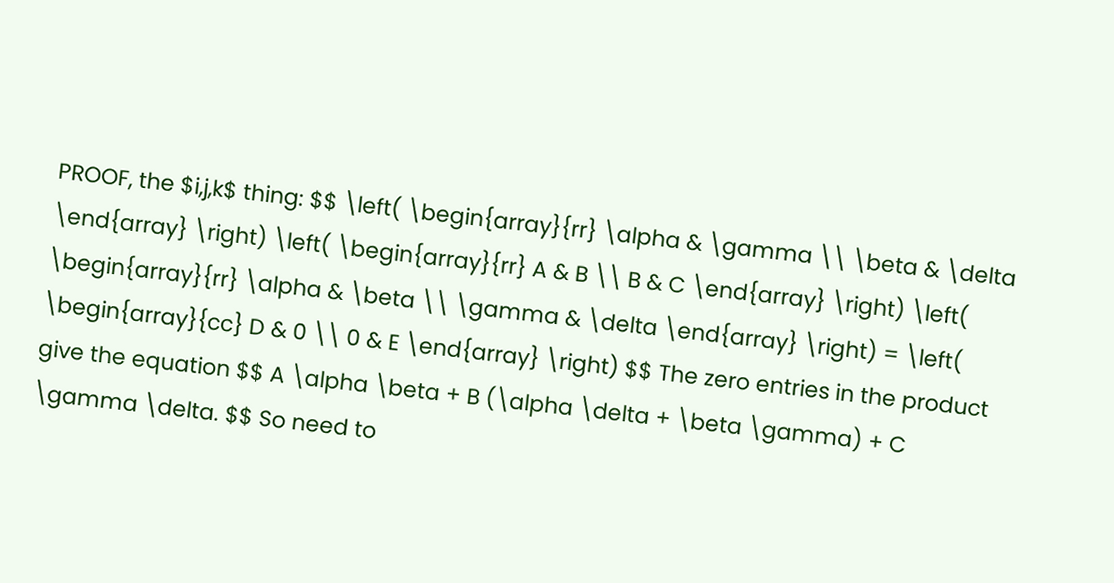PROOF, the $i,j,k$ thing: $$ \left( \begin{array}{rr} \alpha & \gamma \\ \beta & \delta \end{array} \right) \left( \begin{array}{rr} A & B \\ B & C \end{array} \right) \left( \begin{array}{rr} \alpha & \beta \\ \gamma & \delta \end{array} \right) = \left( \begin{array}{cc} D & 0 \\ 0 & E \end{array} \right) $$ The zero entries in the product give the equation $$ A \alpha \beta + B (\alpha \delta + \beta \gamma) + C \gamma \delta. $$ So need to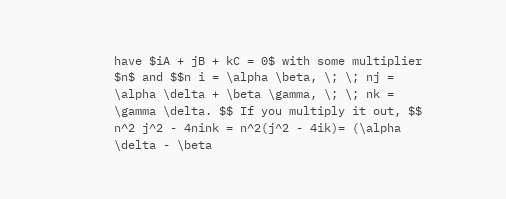have $iA + jB + kC = 0$ with some multiplier $n$ and $$n i = \alpha \beta, \; \; nj = \alpha \delta + \beta \gamma, \; \; nk = \gamma \delta. $$ If you multiply it out, $$ n^2 j^2 - 4nink = n^2(j^2 - 4ik)= (\alpha \delta - \beta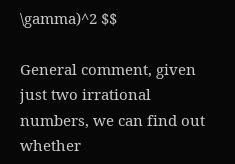\gamma)^2 $$

General comment, given just two irrational numbers, we can find out whether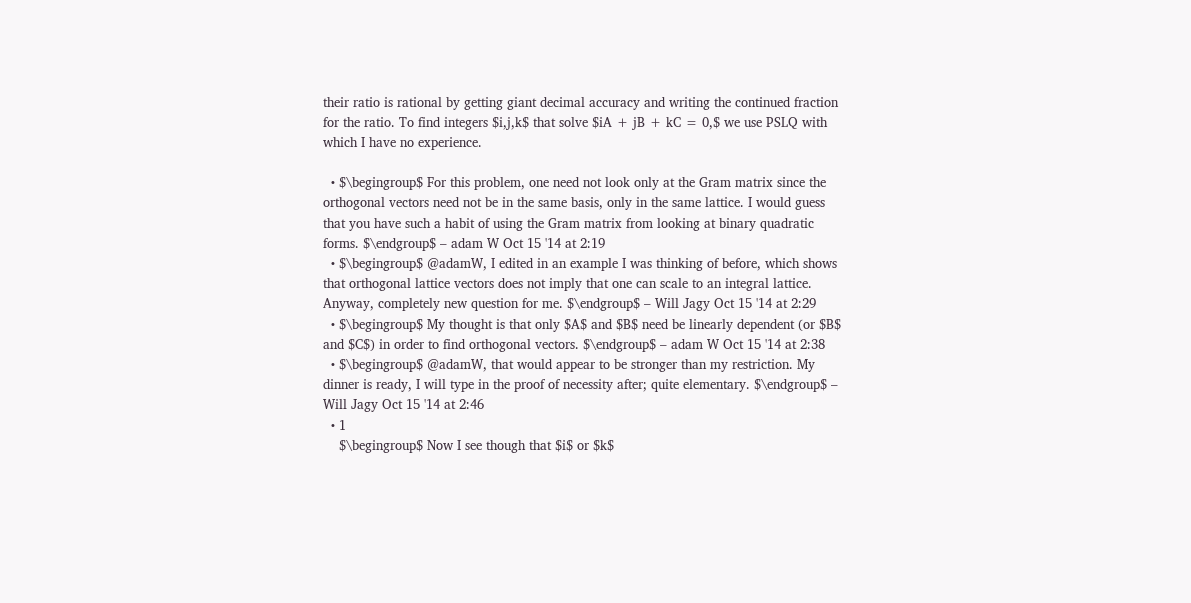their ratio is rational by getting giant decimal accuracy and writing the continued fraction for the ratio. To find integers $i,j,k$ that solve $iA + jB + kC = 0,$ we use PSLQ with which I have no experience.

  • $\begingroup$ For this problem, one need not look only at the Gram matrix since the orthogonal vectors need not be in the same basis, only in the same lattice. I would guess that you have such a habit of using the Gram matrix from looking at binary quadratic forms. $\endgroup$ – adam W Oct 15 '14 at 2:19
  • $\begingroup$ @adamW, I edited in an example I was thinking of before, which shows that orthogonal lattice vectors does not imply that one can scale to an integral lattice. Anyway, completely new question for me. $\endgroup$ – Will Jagy Oct 15 '14 at 2:29
  • $\begingroup$ My thought is that only $A$ and $B$ need be linearly dependent (or $B$ and $C$) in order to find orthogonal vectors. $\endgroup$ – adam W Oct 15 '14 at 2:38
  • $\begingroup$ @adamW, that would appear to be stronger than my restriction. My dinner is ready, I will type in the proof of necessity after; quite elementary. $\endgroup$ – Will Jagy Oct 15 '14 at 2:46
  • 1
    $\begingroup$ Now I see though that $i$ or $k$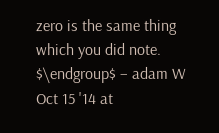zero is the same thing which you did note. $\endgroup$ – adam W Oct 15 '14 at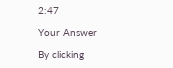2:47

Your Answer

By clicking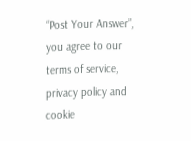“Post Your Answer”, you agree to our terms of service, privacy policy and cookie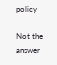policy

Not the answer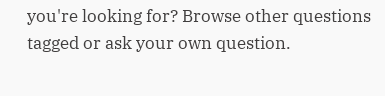you're looking for? Browse other questions tagged or ask your own question.